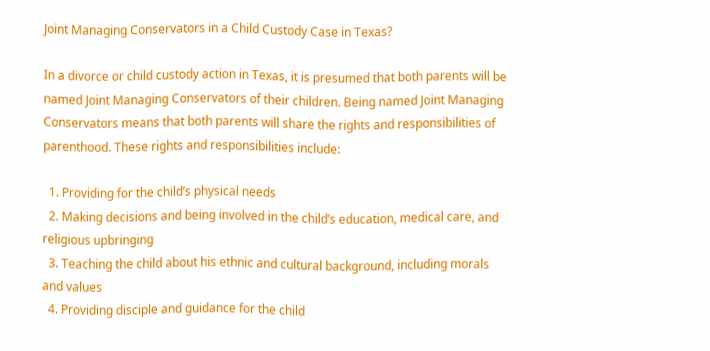Joint Managing Conservators in a Child Custody Case in Texas?

In a divorce or child custody action in Texas, it is presumed that both parents will be named Joint Managing Conservators of their children. Being named Joint Managing Conservators means that both parents will share the rights and responsibilities of parenthood. These rights and responsibilities include:

  1. Providing for the child’s physical needs
  2. Making decisions and being involved in the child’s education, medical care, and religious upbringing
  3. Teaching the child about his ethnic and cultural background, including morals and values
  4. Providing disciple and guidance for the child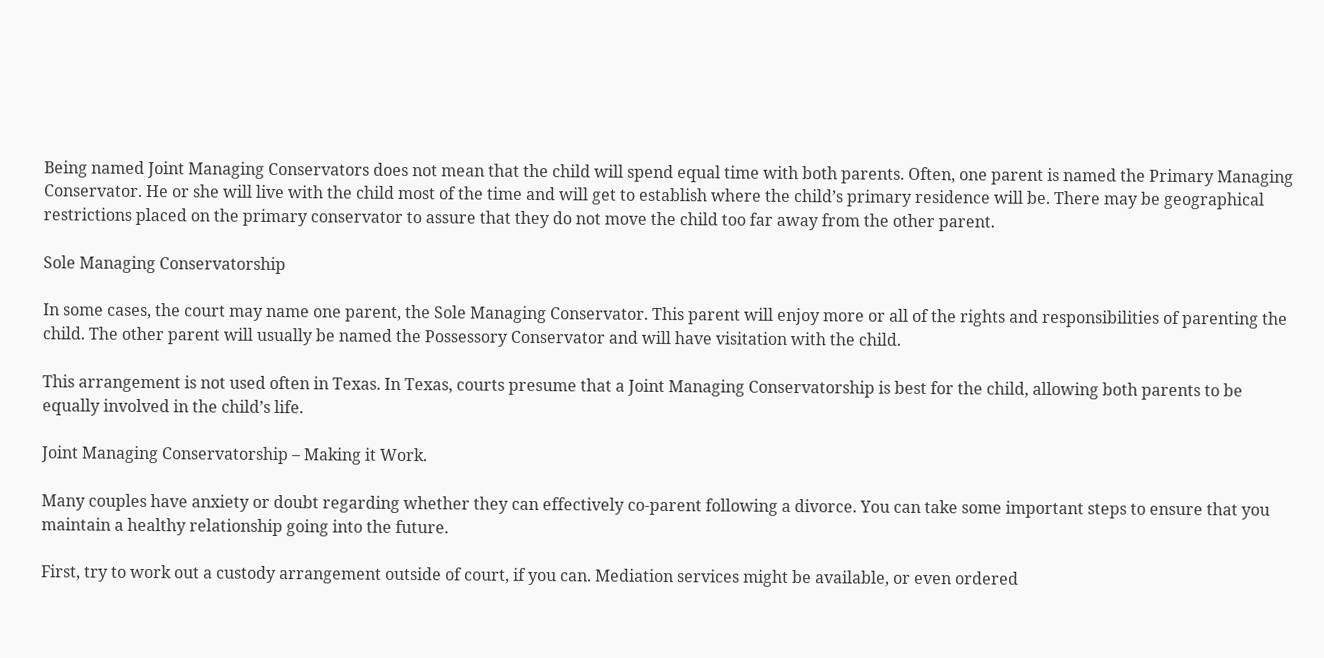Being named Joint Managing Conservators does not mean that the child will spend equal time with both parents. Often, one parent is named the Primary Managing Conservator. He or she will live with the child most of the time and will get to establish where the child’s primary residence will be. There may be geographical restrictions placed on the primary conservator to assure that they do not move the child too far away from the other parent.

Sole Managing Conservatorship

In some cases, the court may name one parent, the Sole Managing Conservator. This parent will enjoy more or all of the rights and responsibilities of parenting the child. The other parent will usually be named the Possessory Conservator and will have visitation with the child.

This arrangement is not used often in Texas. In Texas, courts presume that a Joint Managing Conservatorship is best for the child, allowing both parents to be equally involved in the child’s life.

Joint Managing Conservatorship – Making it Work.

Many couples have anxiety or doubt regarding whether they can effectively co-parent following a divorce. You can take some important steps to ensure that you maintain a healthy relationship going into the future.

First, try to work out a custody arrangement outside of court, if you can. Mediation services might be available, or even ordered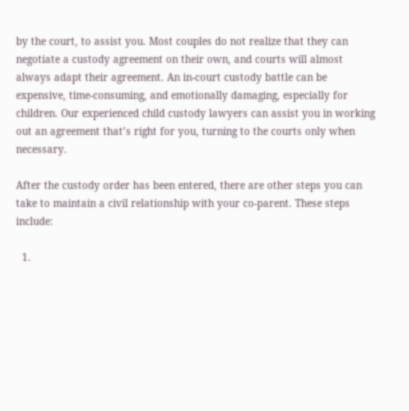by the court, to assist you. Most couples do not realize that they can negotiate a custody agreement on their own, and courts will almost always adapt their agreement. An in-court custody battle can be expensive, time-consuming, and emotionally damaging, especially for children. Our experienced child custody lawyers can assist you in working out an agreement that’s right for you, turning to the courts only when necessary.

After the custody order has been entered, there are other steps you can take to maintain a civil relationship with your co-parent. These steps include:

  1.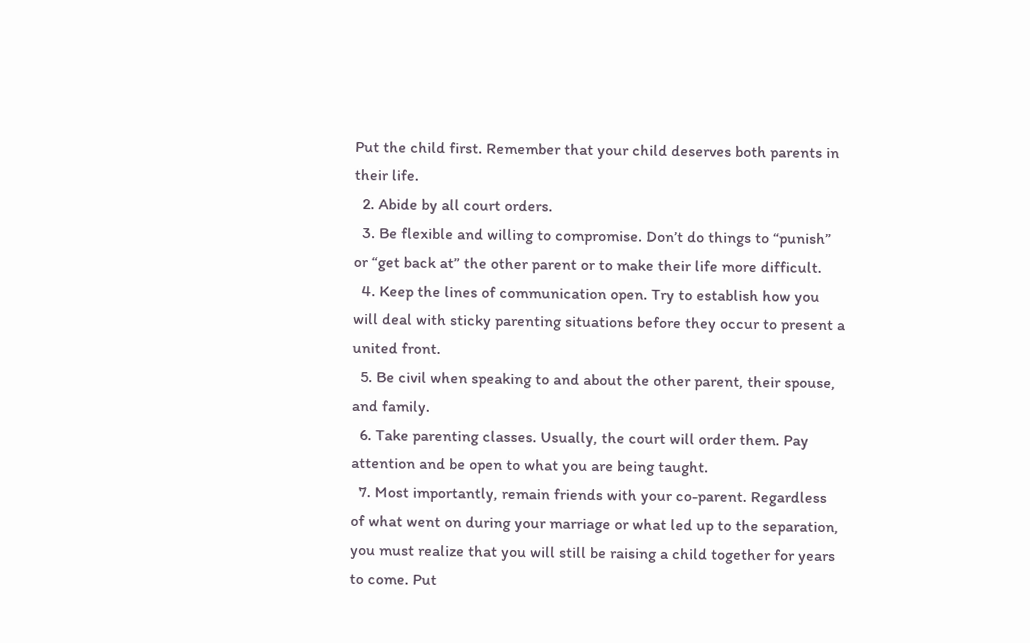Put the child first. Remember that your child deserves both parents in their life.
  2. Abide by all court orders.
  3. Be flexible and willing to compromise. Don’t do things to “punish” or “get back at” the other parent or to make their life more difficult.
  4. Keep the lines of communication open. Try to establish how you will deal with sticky parenting situations before they occur to present a united front.
  5. Be civil when speaking to and about the other parent, their spouse, and family.
  6. Take parenting classes. Usually, the court will order them. Pay attention and be open to what you are being taught.
  7. Most importantly, remain friends with your co-parent. Regardless of what went on during your marriage or what led up to the separation, you must realize that you will still be raising a child together for years to come. Put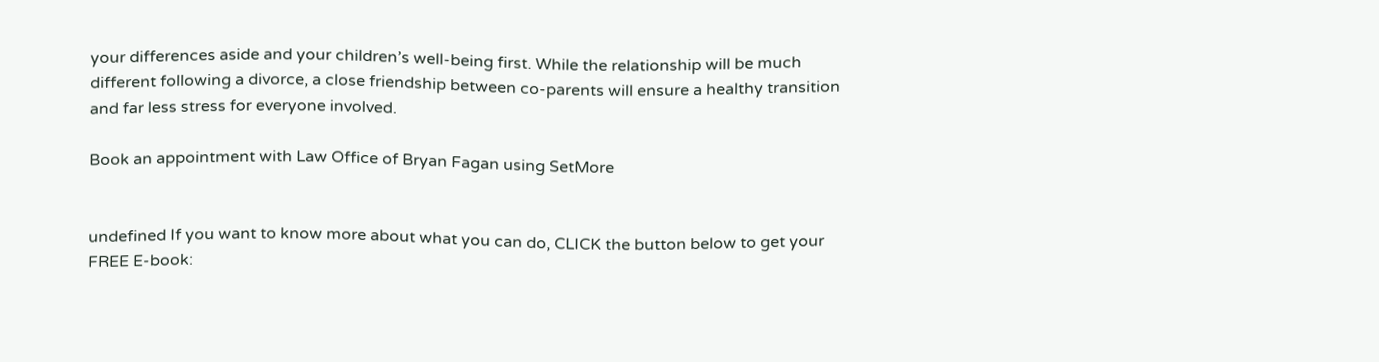your differences aside and your children’s well-being first. While the relationship will be much different following a divorce, a close friendship between co-parents will ensure a healthy transition and far less stress for everyone involved.

Book an appointment with Law Office of Bryan Fagan using SetMore


undefined If you want to know more about what you can do, CLICK the button below to get your FREE E-book: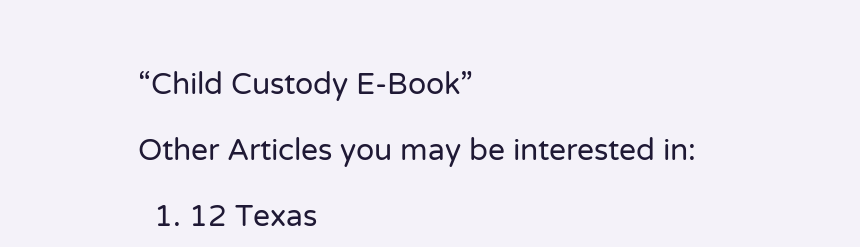“Child Custody E-Book”

Other Articles you may be interested in:

  1. 12 Texas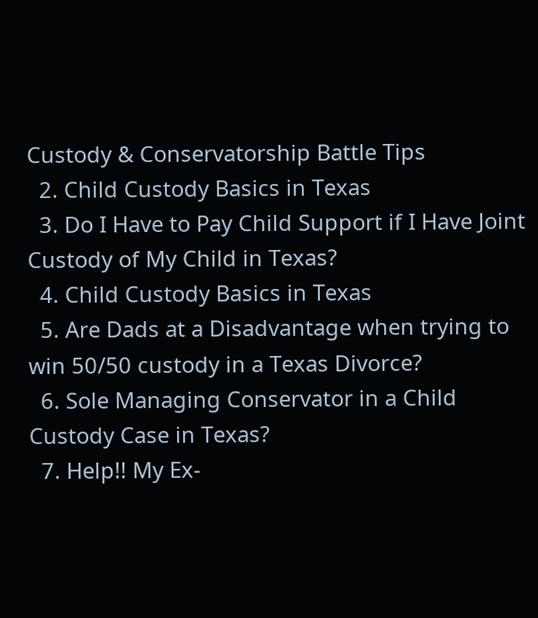Custody & Conservatorship Battle Tips
  2. Child Custody Basics in Texas
  3. Do I Have to Pay Child Support if I Have Joint Custody of My Child in Texas?
  4. Child Custody Basics in Texas
  5. Are Dads at a Disadvantage when trying to win 50/50 custody in a Texas Divorce?
  6. Sole Managing Conservator in a Child Custody Case in Texas?
  7. Help!! My Ex-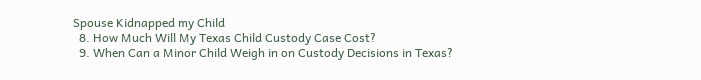Spouse Kidnapped my Child
  8. How Much Will My Texas Child Custody Case Cost?
  9. When Can a Minor Child Weigh in on Custody Decisions in Texas?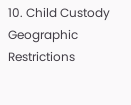10. Child Custody Geographic Restrictions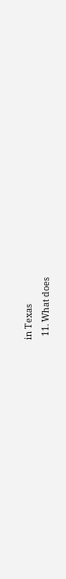in Texas
  11. What does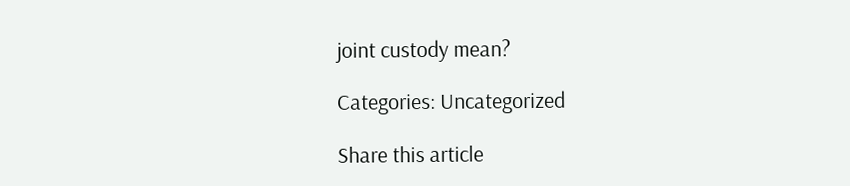joint custody mean?

Categories: Uncategorized

Share this article